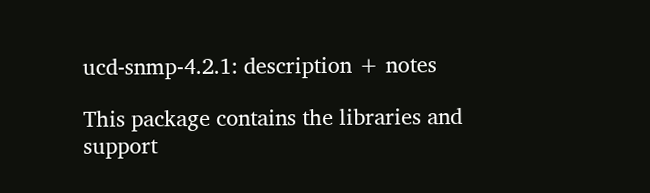ucd-snmp-4.2.1: description + notes

This package contains the libraries and support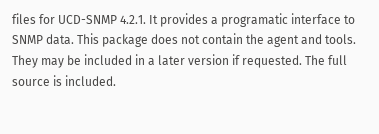files for UCD-SNMP 4.2.1. It provides a programatic interface to SNMP data. This package does not contain the agent and tools. They may be included in a later version if requested. The full source is included.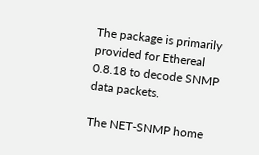The package is primarily provided for Ethereal 0.8.18 to decode SNMP data packets.

The NET-SNMP home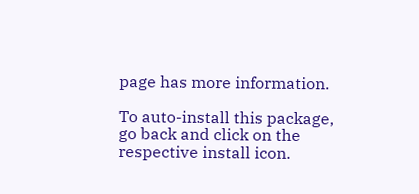page has more information.

To auto-install this package, go back and click on the respective install icon.